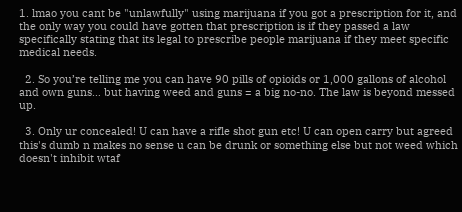1. lmao you cant be "unlawfully" using marijuana if you got a prescription for it, and the only way you could have gotten that prescription is if they passed a law specifically stating that its legal to prescribe people marijuana if they meet specific medical needs.

  2. So you’re telling me you can have 90 pills of opioids or 1,000 gallons of alcohol and own guns… but having weed and guns = a big no-no. The law is beyond messed up.

  3. Only ur concealed! U can have a rifle shot gun etc! U can open carry but agreed this's dumb n makes no sense u can be drunk or something else but not weed which doesn't inhibit wtaf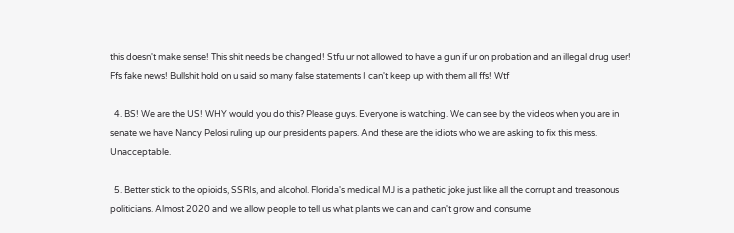this doesn't make sense! This shit needs be changed! Stfu ur not allowed to have a gun if ur on probation and an illegal drug user! Ffs fake news! Bullshit hold on u said so many false statements I can't keep up with them all ffs! Wtf

  4. BS! We are the US! WHY would you do this? Please guys. Everyone is watching. We can see by the videos when you are in senate we have Nancy Pelosi ruling up our presidents papers. And these are the idiots who we are asking to fix this mess. Unacceptable.

  5. Better stick to the opioids, SSRIs, and alcohol. Florida's medical MJ is a pathetic joke just like all the corrupt and treasonous politicians. Almost 2020 and we allow people to tell us what plants we can and can't grow and consume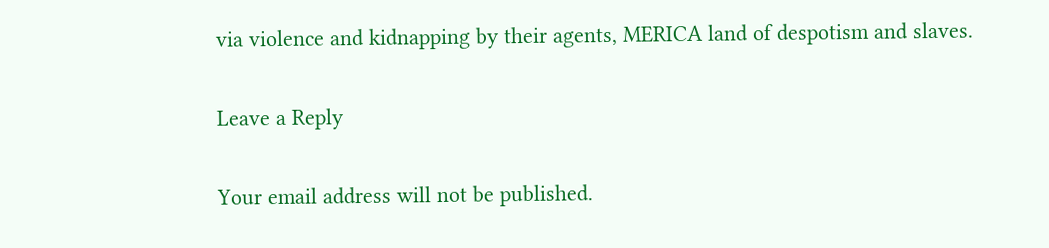via violence and kidnapping by their agents, MERICA land of despotism and slaves.

Leave a Reply

Your email address will not be published.